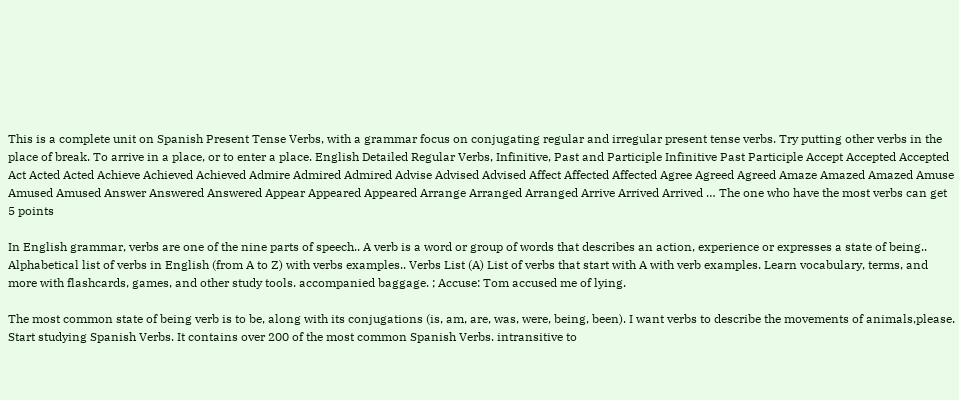This is a complete unit on Spanish Present Tense Verbs, with a grammar focus on conjugating regular and irregular present tense verbs. Try putting other verbs in the place of break. To arrive in a place, or to enter a place. English Detailed Regular Verbs, Infinitive, Past and Participle Infinitive Past Participle Accept Accepted Accepted Act Acted Acted Achieve Achieved Achieved Admire Admired Admired Advise Advised Advised Affect Affected Affected Agree Agreed Agreed Amaze Amazed Amazed Amuse Amused Amused Answer Answered Answered Appear Appeared Appeared Arrange Arranged Arranged Arrive Arrived Arrived … The one who have the most verbs can get 5 points

In English grammar, verbs are one of the nine parts of speech.. A verb is a word or group of words that describes an action, experience or expresses a state of being.. Alphabetical list of verbs in English (from A to Z) with verbs examples.. Verbs List (A) List of verbs that start with A with verb examples. Learn vocabulary, terms, and more with flashcards, games, and other study tools. accompanied baggage. ; Accuse: Tom accused me of lying.

The most common state of being verb is to be, along with its conjugations (is, am, are, was, were, being, been). I want verbs to describe the movements of animals,please. Start studying Spanish Verbs. It contains over 200 of the most common Spanish Verbs. intransitive to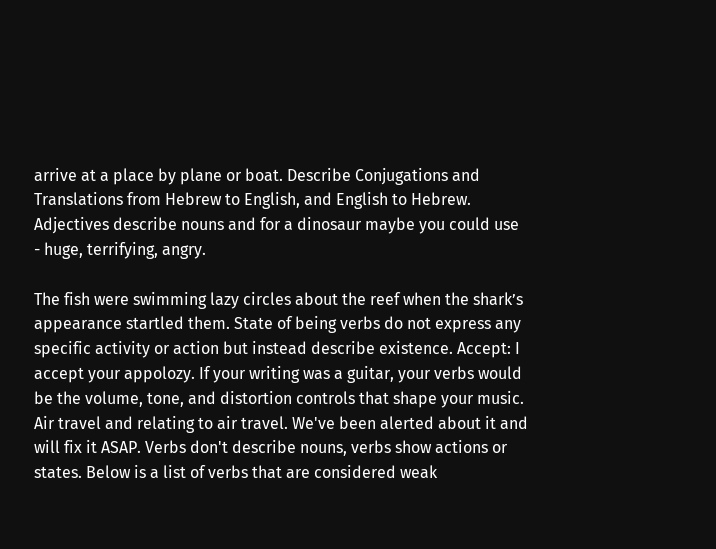arrive at a place by plane or boat. Describe Conjugations and Translations from Hebrew to English, and English to Hebrew. Adjectives describe nouns and for a dinosaur maybe you could use - huge, terrifying, angry.

The fish were swimming lazy circles about the reef when the shark’s appearance startled them. State of being verbs do not express any specific activity or action but instead describe existence. Accept: I accept your appolozy. If your writing was a guitar, your verbs would be the volume, tone, and distortion controls that shape your music. Air travel and relating to air travel. We've been alerted about it and will fix it ASAP. Verbs don't describe nouns, verbs show actions or states. Below is a list of verbs that are considered weak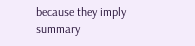because they imply summary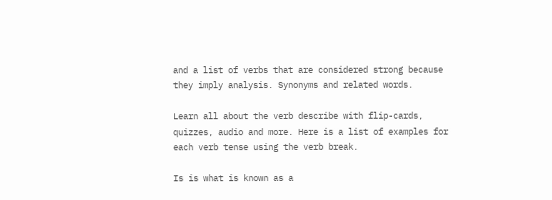and a list of verbs that are considered strong because they imply analysis. Synonyms and related words.

Learn all about the verb describe with flip-cards, quizzes, audio and more. Here is a list of examples for each verb tense using the verb break.

Is is what is known as a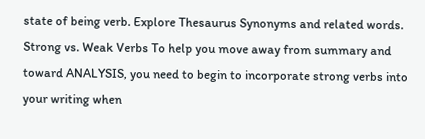state of being verb. Explore Thesaurus Synonyms and related words. Strong vs. Weak Verbs To help you move away from summary and toward ANALYSIS, you need to begin to incorporate strong verbs into your writing when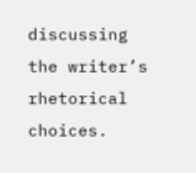discussing the writer’s rhetorical choices.